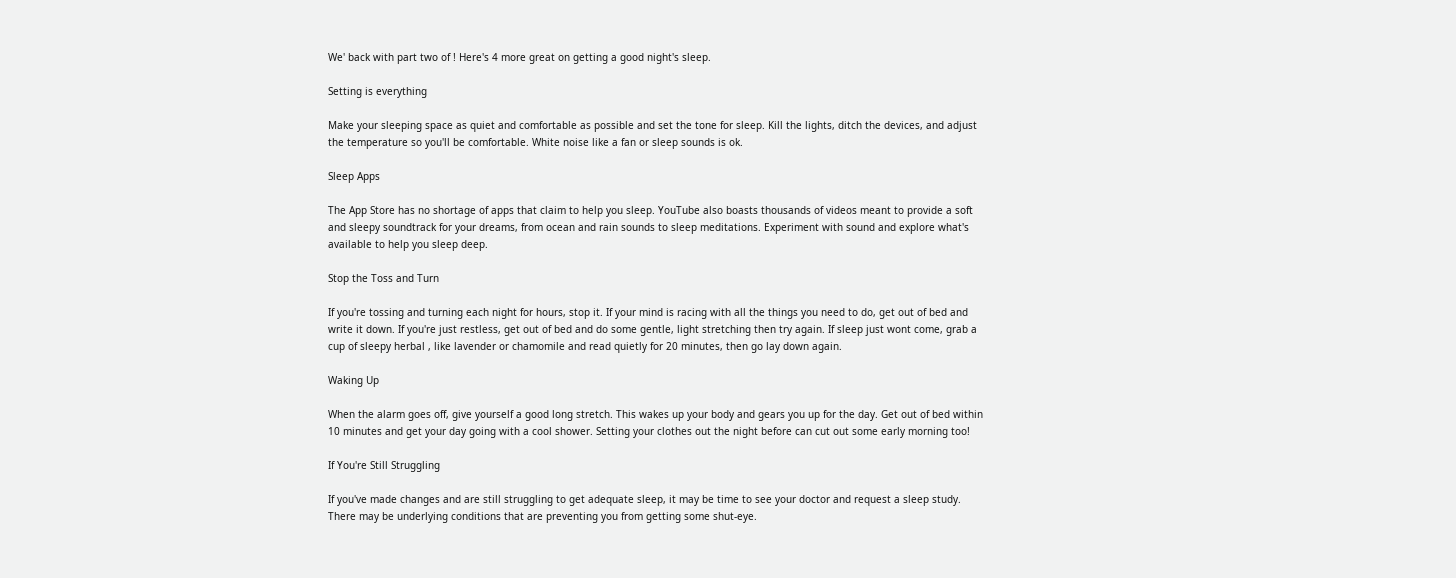We' back with part two of ! Here's 4 more great on getting a good night's sleep.

Setting is everything

Make your sleeping space as quiet and comfortable as possible and set the tone for sleep. Kill the lights, ditch the devices, and adjust the temperature so you'll be comfortable. White noise like a fan or sleep sounds is ok.

Sleep Apps

The App Store has no shortage of apps that claim to help you sleep. YouTube also boasts thousands of videos meant to provide a soft and sleepy soundtrack for your dreams, from ocean and rain sounds to sleep meditations. Experiment with sound and explore what's available to help you sleep deep.

Stop the Toss and Turn

If you're tossing and turning each night for hours, stop it. If your mind is racing with all the things you need to do, get out of bed and write it down. If you're just restless, get out of bed and do some gentle, light stretching then try again. If sleep just wont come, grab a cup of sleepy herbal , like lavender or chamomile and read quietly for 20 minutes, then go lay down again.

Waking Up

When the alarm goes off, give yourself a good long stretch. This wakes up your body and gears you up for the day. Get out of bed within 10 minutes and get your day going with a cool shower. Setting your clothes out the night before can cut out some early morning too!

If You're Still Struggling

If you've made changes and are still struggling to get adequate sleep, it may be time to see your doctor and request a sleep study. There may be underlying conditions that are preventing you from getting some shut-eye.